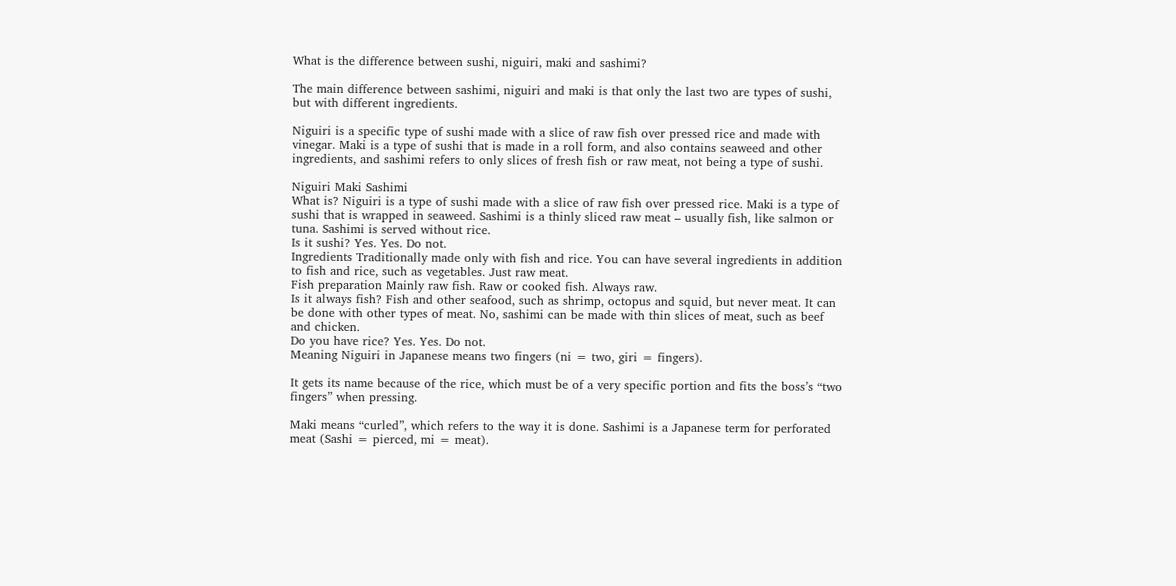What is the difference between sushi, niguiri, maki and sashimi?

The main difference between sashimi, niguiri and maki is that only the last two are types of sushi, but with different ingredients.

Niguiri is a specific type of sushi made with a slice of raw fish over pressed rice and made with vinegar. Maki is a type of sushi that is made in a roll form, and also contains seaweed and other ingredients, and sashimi refers to only slices of fresh fish or raw meat, not being a type of sushi.

Niguiri Maki Sashimi
What is? Niguiri is a type of sushi made with a slice of raw fish over pressed rice. Maki is a type of sushi that is wrapped in seaweed. Sashimi is a thinly sliced raw meat – usually fish, like salmon or tuna. Sashimi is served without rice.
Is it sushi? Yes. Yes. Do not.
Ingredients Traditionally made only with fish and rice. You can have several ingredients in addition to fish and rice, such as vegetables. Just raw meat.
Fish preparation Mainly raw fish. Raw or cooked fish. Always raw.
Is it always fish? Fish and other seafood, such as shrimp, octopus and squid, but never meat. It can be done with other types of meat. No, sashimi can be made with thin slices of meat, such as beef and chicken.
Do you have rice? Yes. Yes. Do not.
Meaning Niguiri in Japanese means two fingers (ni = two, giri = fingers).

It gets its name because of the rice, which must be of a very specific portion and fits the boss’s “two fingers” when pressing.

Maki means “curled”, which refers to the way it is done. Sashimi is a Japanese term for perforated meat (Sashi = pierced, mi = meat).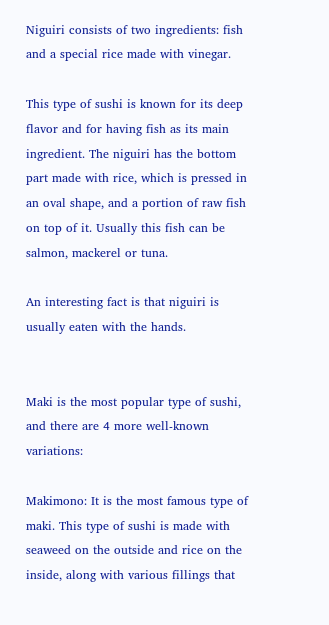Niguiri consists of two ingredients: fish and a special rice made with vinegar.

This type of sushi is known for its deep flavor and for having fish as its main ingredient. The niguiri has the bottom part made with rice, which is pressed in an oval shape, and a portion of raw fish on top of it. Usually this fish can be salmon, mackerel or tuna.

An interesting fact is that niguiri is usually eaten with the hands.


Maki is the most popular type of sushi, and there are 4 more well-known variations:

Makimono: It is the most famous type of maki. This type of sushi is made with seaweed on the outside and rice on the inside, along with various fillings that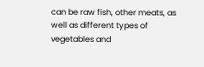can be raw fish, other meats, as well as different types of vegetables and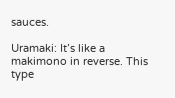sauces.

Uramaki: It’s like a makimono in reverse. This type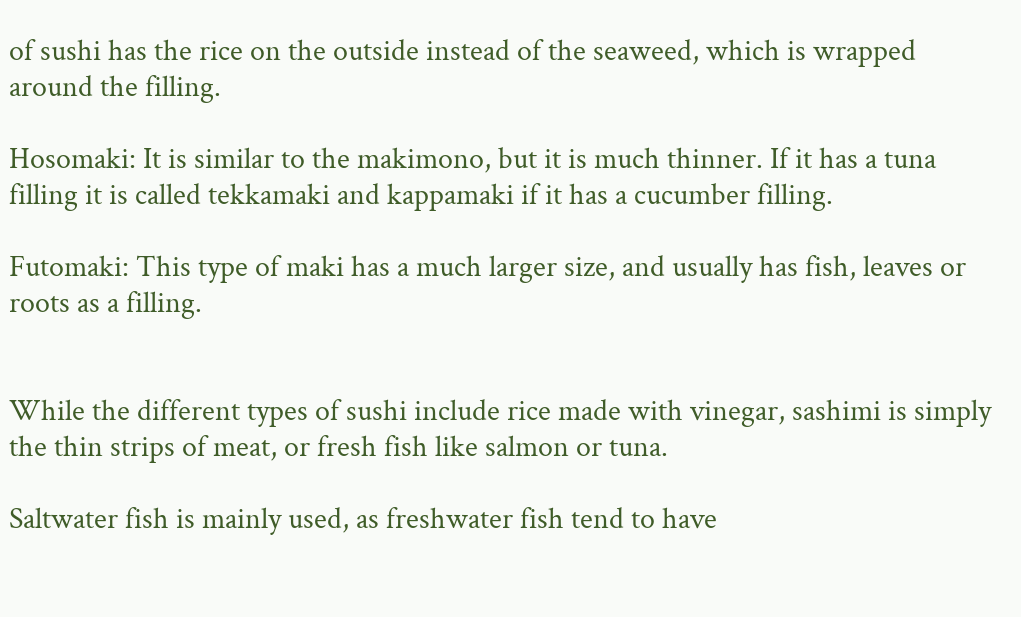of sushi has the rice on the outside instead of the seaweed, which is wrapped around the filling.

Hosomaki: It is similar to the makimono, but it is much thinner. If it has a tuna filling it is called tekkamaki and kappamaki if it has a cucumber filling.

Futomaki: This type of maki has a much larger size, and usually has fish, leaves or roots as a filling.


While the different types of sushi include rice made with vinegar, sashimi is simply the thin strips of meat, or fresh fish like salmon or tuna.

Saltwater fish is mainly used, as freshwater fish tend to have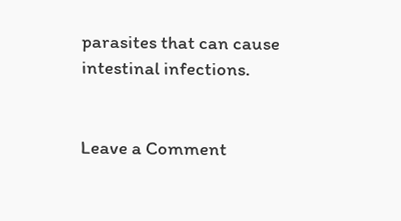parasites that can cause intestinal infections.


Leave a Comment